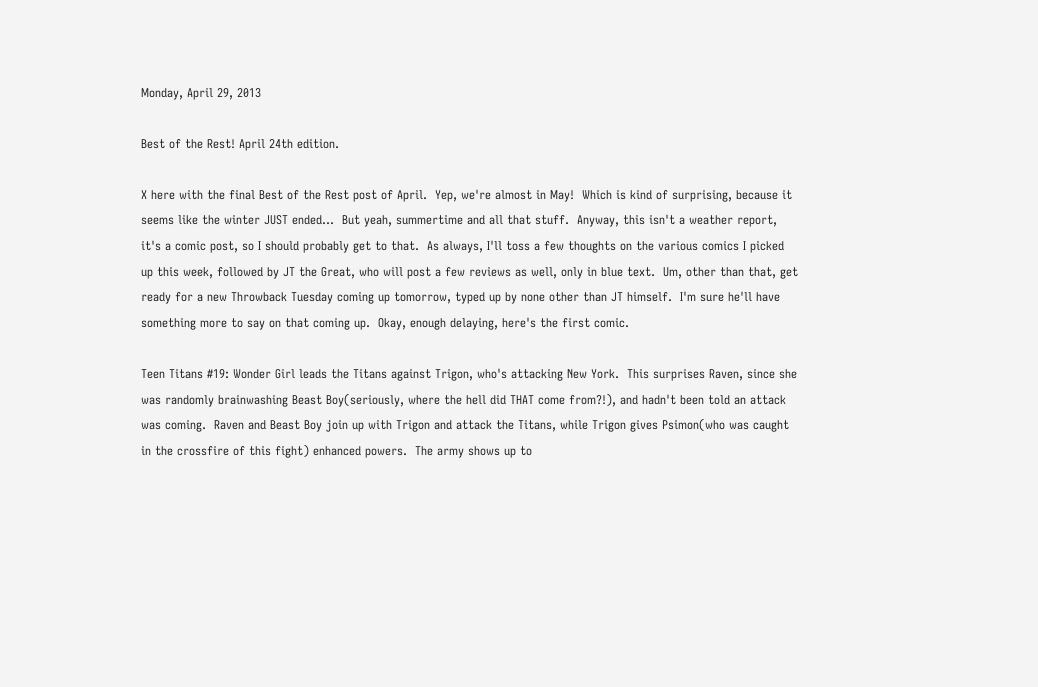Monday, April 29, 2013

Best of the Rest! April 24th edition.

X here with the final Best of the Rest post of April.  Yep, we're almost in May!  Which is kind of surprising, because it seems like the winter JUST ended...  But yeah, summertime and all that stuff.  Anyway, this isn't a weather report, it's a comic post, so I should probably get to that.  As always, I'll toss a few thoughts on the various comics I picked up this week, followed by JT the Great, who will post a few reviews as well, only in blue text.  Um, other than that, get ready for a new Throwback Tuesday coming up tomorrow, typed up by none other than JT himself.  I'm sure he'll have something more to say on that coming up.  Okay, enough delaying, here's the first comic.

Teen Titans #19: Wonder Girl leads the Titans against Trigon, who's attacking New York.  This surprises Raven, since she was randomly brainwashing Beast Boy(seriously, where the hell did THAT come from?!), and hadn't been told an attack was coming.  Raven and Beast Boy join up with Trigon and attack the Titans, while Trigon gives Psimon(who was caught in the crossfire of this fight) enhanced powers.  The army shows up to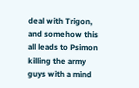deal with Trigon, and somehow this all leads to Psimon killing the army guys with a mind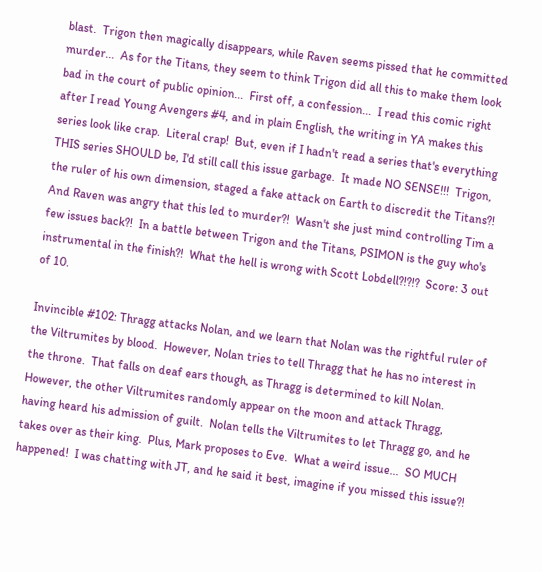blast.  Trigon then magically disappears, while Raven seems pissed that he committed murder...  As for the Titans, they seem to think Trigon did all this to make them look bad in the court of public opinion...  First off, a confession...  I read this comic right after I read Young Avengers #4, and in plain English, the writing in YA makes this series look like crap.  Literal crap!  But, even if I hadn't read a series that's everything THIS series SHOULD be, I'd still call this issue garbage.  It made NO SENSE!!!  Trigon, the ruler of his own dimension, staged a fake attack on Earth to discredit the Titans?!  And Raven was angry that this led to murder?!  Wasn't she just mind controlling Tim a few issues back?!  In a battle between Trigon and the Titans, PSIMON is the guy who's instrumental in the finish?!  What the hell is wrong with Scott Lobdell?!?!?  Score: 3 out of 10.

Invincible #102: Thragg attacks Nolan, and we learn that Nolan was the rightful ruler of the Viltrumites by blood.  However, Nolan tries to tell Thragg that he has no interest in the throne.  That falls on deaf ears though, as Thragg is determined to kill Nolan.  However, the other Viltrumites randomly appear on the moon and attack Thragg, having heard his admission of guilt.  Nolan tells the Viltrumites to let Thragg go, and he takes over as their king.  Plus, Mark proposes to Eve.  What a weird issue...  SO MUCH happened!  I was chatting with JT, and he said it best, imagine if you missed this issue?!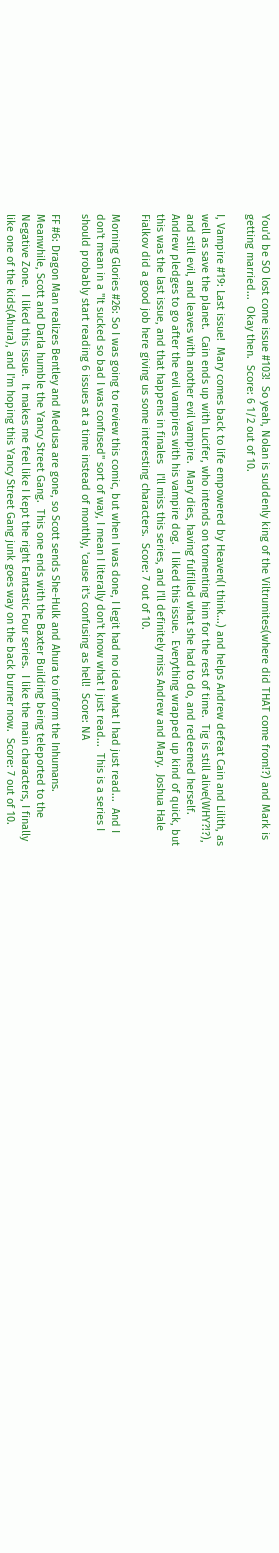You'd be SO lost come issue #103!  So yeah, Nolan is suddenly king of the Viltrumites(where did THAT come from!?) and Mark is getting married...  Okay then.  Score: 6 1/2 out of 10.

I, Vampire #19: Last issue!  Mary comes back to life empowered by Heaven(I think...) and helps Andrew defeat Cain and Lilith, as well as save the planet.  Cain ends up with Lucifer, who intends on tormenting him for the rest of time.  Tig is still alive(WHY?!?), and still evil, and leaves with another evil vampire.  Mary dies, having fulfilled what she had to do, and redeemed herself.  Andrew pledges to go after the evil vampires with his vampire dog.  I liked this issue.  Everything wrapped up kind of quick, but this was the last issue, and that happens in finales   I'll miss this series, and I'll definitely miss Andrew and Mary.  Joshua Hale Fialkov did a good job here giving us some interesting characters.  Score: 7 out of 10.

Morning Glories #26: So I was going to review this comic, but when I was done, I legit had no idea what I had just read...  And I don't mean in a "It sucked so bad I was confused" sort of way, I mean I literally don't know what I just read...  This is a series I should probably start reading 6 issues at a time instead of monthly, 'cause it's confusing as hell!  Score: NA

FF #6: Dragon Man realizes Bentley and Medusa are gone, so Scott sends She-Hulk and Ahura to inform the Inhumans.  Meanwhile, Scott and Darla humble the Yancy Street Gang.  This one ends with the Baxter Building being teleported to the Negative Zone.  I liked this issue.  It makes me feel like I kept the right Fantastic Four series.  I like the main characters, I finally like one of the kids(Ahura), and I'm hoping this Yancy Street Gang junk goes way on the back burner now.  Score: 7 out of 10.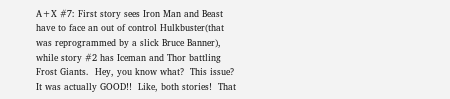A+X #7: First story sees Iron Man and Beast have to face an out of control Hulkbuster(that was reprogrammed by a slick Bruce Banner), while story #2 has Iceman and Thor battling Frost Giants.  Hey, you know what?  This issue?  It was actually GOOD!!  Like, both stories!  That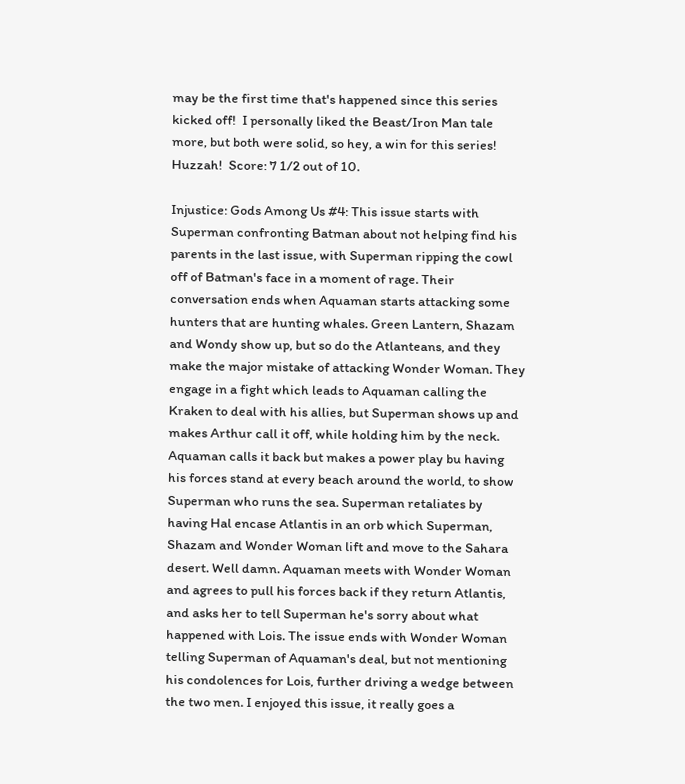may be the first time that's happened since this series kicked off!  I personally liked the Beast/Iron Man tale more, but both were solid, so hey, a win for this series!  Huzzah!  Score: 7 1/2 out of 10.

Injustice: Gods Among Us #4: This issue starts with Superman confronting Batman about not helping find his parents in the last issue, with Superman ripping the cowl off of Batman's face in a moment of rage. Their conversation ends when Aquaman starts attacking some hunters that are hunting whales. Green Lantern, Shazam and Wondy show up, but so do the Atlanteans, and they make the major mistake of attacking Wonder Woman. They engage in a fight which leads to Aquaman calling the Kraken to deal with his allies, but Superman shows up and makes Arthur call it off, while holding him by the neck. Aquaman calls it back but makes a power play bu having his forces stand at every beach around the world, to show Superman who runs the sea. Superman retaliates by having Hal encase Atlantis in an orb which Superman, Shazam and Wonder Woman lift and move to the Sahara desert. Well damn. Aquaman meets with Wonder Woman and agrees to pull his forces back if they return Atlantis, and asks her to tell Superman he's sorry about what happened with Lois. The issue ends with Wonder Woman telling Superman of Aquaman's deal, but not mentioning his condolences for Lois, further driving a wedge between the two men. I enjoyed this issue, it really goes a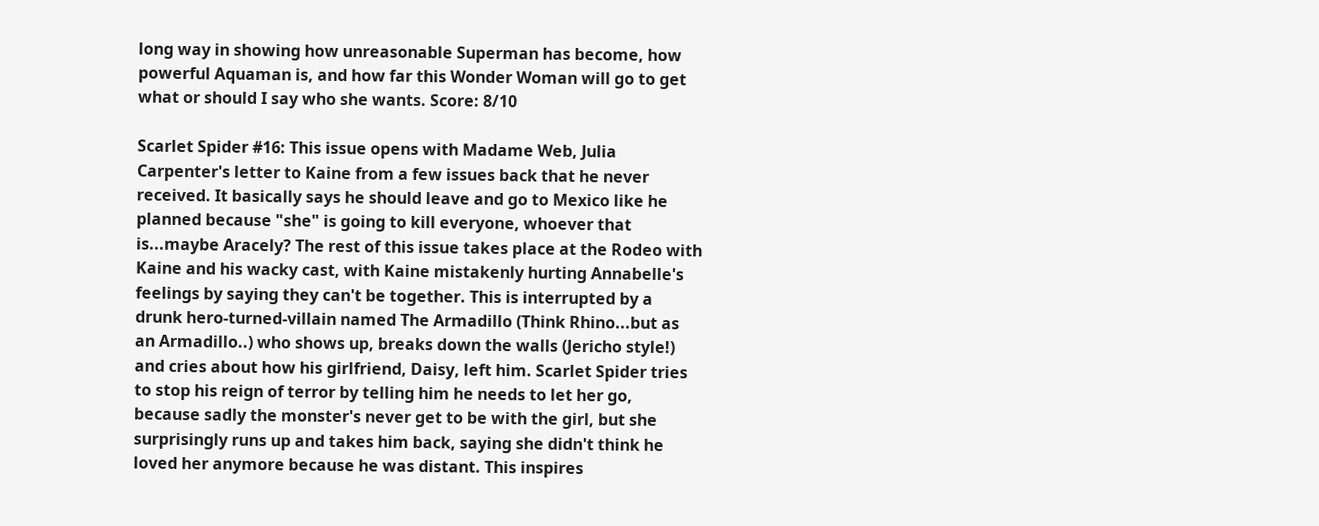long way in showing how unreasonable Superman has become, how powerful Aquaman is, and how far this Wonder Woman will go to get what or should I say who she wants. Score: 8/10

Scarlet Spider #16: This issue opens with Madame Web, Julia Carpenter's letter to Kaine from a few issues back that he never received. It basically says he should leave and go to Mexico like he planned because "she" is going to kill everyone, whoever that is...maybe Aracely? The rest of this issue takes place at the Rodeo with Kaine and his wacky cast, with Kaine mistakenly hurting Annabelle's feelings by saying they can't be together. This is interrupted by a drunk hero-turned-villain named The Armadillo (Think Rhino...but as an Armadillo..) who shows up, breaks down the walls (Jericho style!) and cries about how his girlfriend, Daisy, left him. Scarlet Spider tries to stop his reign of terror by telling him he needs to let her go, because sadly the monster's never get to be with the girl, but she surprisingly runs up and takes him back, saying she didn't think he loved her anymore because he was distant. This inspires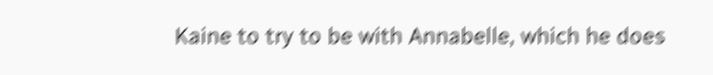Kaine to try to be with Annabelle, which he does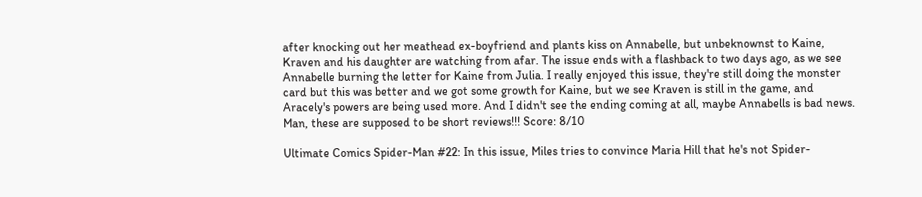after knocking out her meathead ex-boyfriend and plants kiss on Annabelle, but unbeknownst to Kaine, Kraven and his daughter are watching from afar. The issue ends with a flashback to two days ago, as we see Annabelle burning the letter for Kaine from Julia. I really enjoyed this issue, they're still doing the monster card but this was better and we got some growth for Kaine, but we see Kraven is still in the game, and Aracely's powers are being used more. And I didn't see the ending coming at all, maybe Annabells is bad news. Man, these are supposed to be short reviews!!! Score: 8/10

Ultimate Comics Spider-Man #22: In this issue, Miles tries to convince Maria Hill that he's not Spider-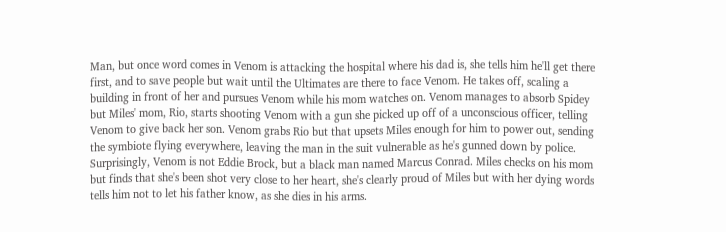Man, but once word comes in Venom is attacking the hospital where his dad is, she tells him he'll get there first, and to save people but wait until the Ultimates are there to face Venom. He takes off, scaling a building in front of her and pursues Venom while his mom watches on. Venom manages to absorb Spidey but Miles' mom, Rio, starts shooting Venom with a gun she picked up off of a unconscious officer, telling Venom to give back her son. Venom grabs Rio but that upsets Miles enough for him to power out, sending the symbiote flying everywhere, leaving the man in the suit vulnerable as he's gunned down by police. Surprisingly, Venom is not Eddie Brock, but a black man named Marcus Conrad. Miles checks on his mom but finds that she's been shot very close to her heart, she's clearly proud of Miles but with her dying words tells him not to let his father know, as she dies in his arms.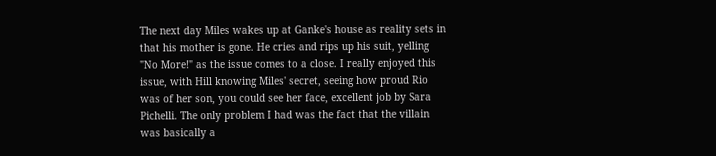The next day Miles wakes up at Ganke's house as reality sets in that his mother is gone. He cries and rips up his suit, yelling "No More!" as the issue comes to a close. I really enjoyed this issue, with Hill knowing Miles' secret, seeing how proud Rio was of her son, you could see her face, excellent job by Sara Pichelli. The only problem I had was the fact that the villain was basically a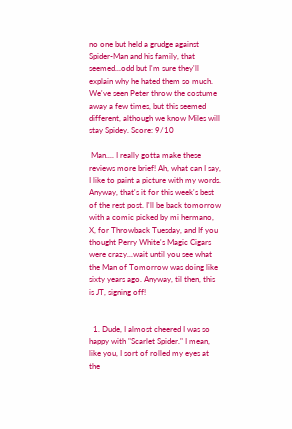no one but held a grudge against Spider-Man and his family, that seemed...odd but I'm sure they'll explain why he hated them so much. We've seen Peter throw the costume away a few times, but this seemed different, although we know Miles will stay Spidey. Score: 9/10

 Man.... I really gotta make these reviews more brief! Ah, what can I say, I like to paint a picture with my words. Anyway, that's it for this week's best of the rest post. I'll be back tomorrow with a comic picked by mi hermano, X, for Throwback Tuesday, and If you thought Perry White's Magic Cigars were crazy...wait until you see what the Man of Tomorrow was doing like sixty years ago. Anyway, til then, this is JT, signing off!


  1. Dude, I almost cheered I was so happy with "Scarlet Spider." I mean, like you, I sort of rolled my eyes at the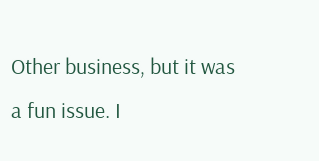Other business, but it was a fun issue. I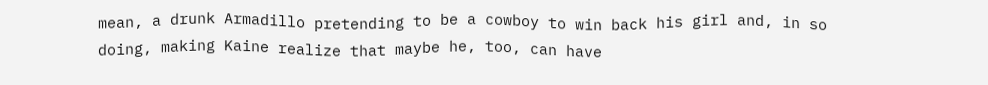mean, a drunk Armadillo pretending to be a cowboy to win back his girl and, in so doing, making Kaine realize that maybe he, too, can have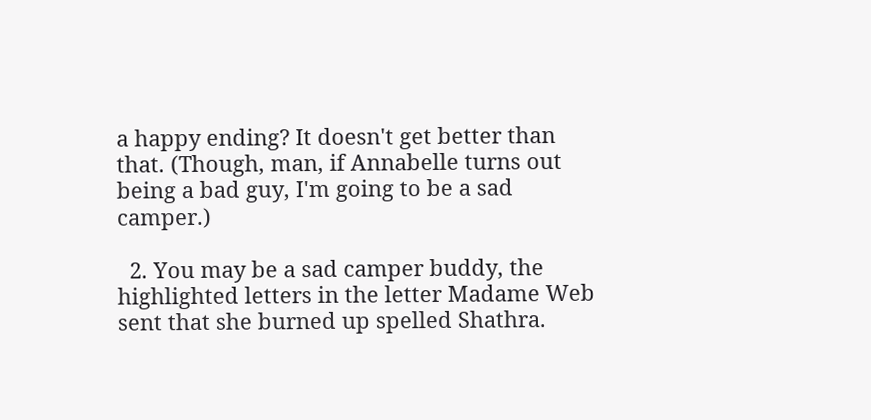a happy ending? It doesn't get better than that. (Though, man, if Annabelle turns out being a bad guy, I'm going to be a sad camper.)

  2. You may be a sad camper buddy, the highlighted letters in the letter Madame Web sent that she burned up spelled Shathra.